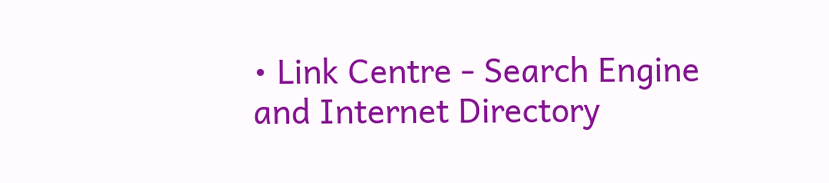• Link Centre - Search Engine and Internet Directory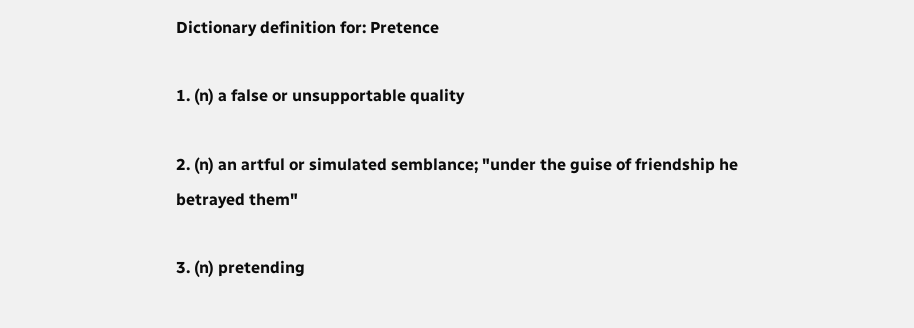Dictionary definition for: Pretence

1. (n) a false or unsupportable quality

2. (n) an artful or simulated semblance; "under the guise of friendship he betrayed them"

3. (n) pretending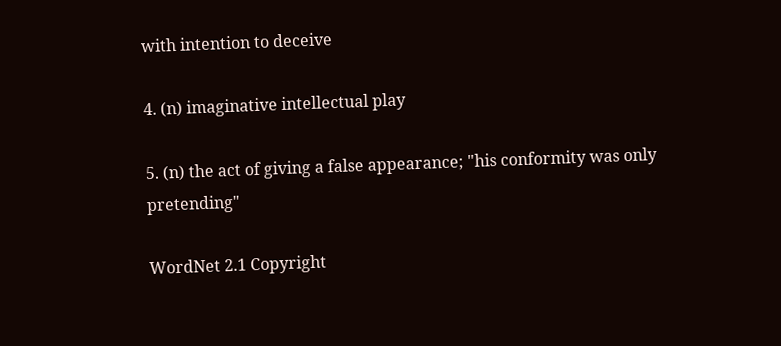with intention to deceive

4. (n) imaginative intellectual play

5. (n) the act of giving a false appearance; "his conformity was only pretending"

WordNet 2.1 Copyright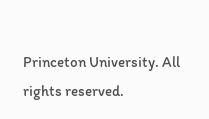Princeton University. All rights reserved.